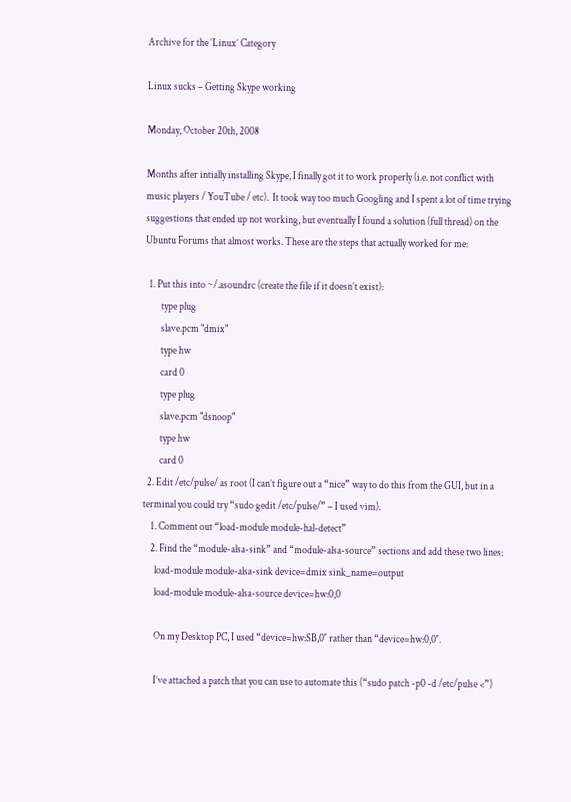Archive for the ‘Linux’ Category

Linux sucks – Getting Skype working

Monday, October 20th, 2008

Months after intially installing Skype, I finally got it to work properly (i.e. not conflict with music players / YouTube / etc).  It took way too much Googling and I spent a lot of time trying suggestions that ended up not working, but eventually I found a solution (full thread) on the Ubuntu Forums that almost works. These are the steps that actually worked for me:

  1. Put this into ~/.asoundrc (create the file if it doesn’t exist):
        type plug
        slave.pcm "dmix"
        type hw
        card 0
        type plug
        slave.pcm "dsnoop"
        type hw
        card 0
  2. Edit /etc/pulse/ as root (I can’t figure out a “nice” way to do this from the GUI, but in a terminal you could try “sudo gedit /etc/pulse/” – I used vim).
    1. Comment out “load-module module-hal-detect”
    2. Find the “module-alsa-sink” and “module-alsa-source” sections and add these two lines:
      load-module module-alsa-sink device=dmix sink_name=output
      load-module module-alsa-source device=hw:0,0

      On my Desktop PC, I used “device=hw:SB,0″ rather than “device=hw:0,0″.

      I’ve attached a patch that you can use to automate this (“sudo patch -p0 -d /etc/pulse <”)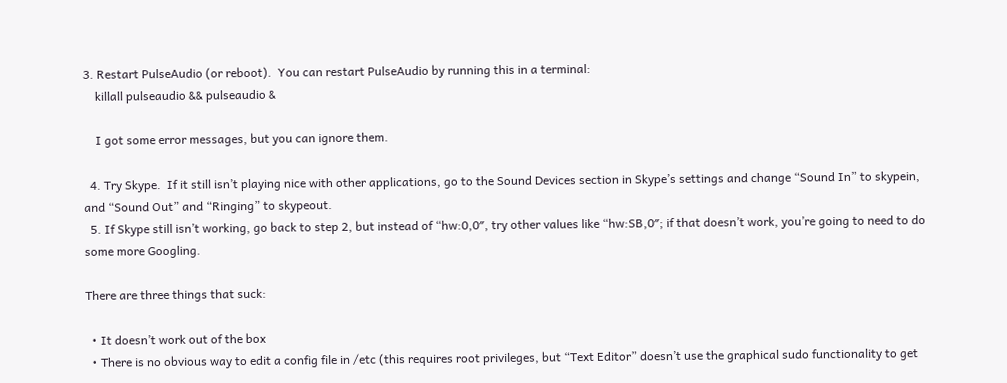3. Restart PulseAudio (or reboot).  You can restart PulseAudio by running this in a terminal:
    killall pulseaudio && pulseaudio &

    I got some error messages, but you can ignore them.

  4. Try Skype.  If it still isn’t playing nice with other applications, go to the Sound Devices section in Skype’s settings and change “Sound In” to skypein, and “Sound Out” and “Ringing” to skypeout.
  5. If Skype still isn’t working, go back to step 2, but instead of “hw:0,0″, try other values like “hw:SB,0″; if that doesn’t work, you’re going to need to do some more Googling.

There are three things that suck:

  • It doesn’t work out of the box
  • There is no obvious way to edit a config file in /etc (this requires root privileges, but “Text Editor” doesn’t use the graphical sudo functionality to get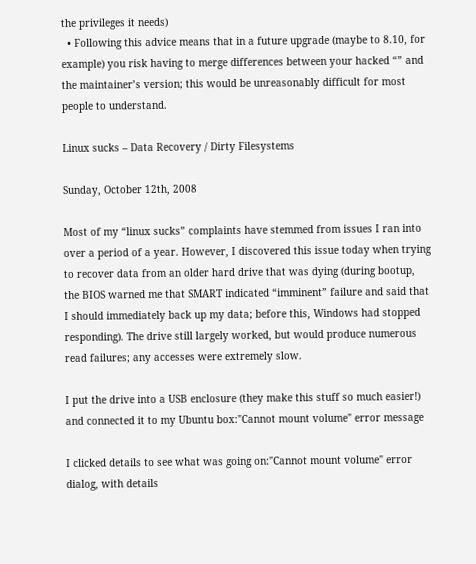the privileges it needs)
  • Following this advice means that in a future upgrade (maybe to 8.10, for example) you risk having to merge differences between your hacked “” and the maintainer’s version; this would be unreasonably difficult for most people to understand.

Linux sucks – Data Recovery / Dirty Filesystems

Sunday, October 12th, 2008

Most of my “linux sucks” complaints have stemmed from issues I ran into over a period of a year. However, I discovered this issue today when trying to recover data from an older hard drive that was dying (during bootup, the BIOS warned me that SMART indicated “imminent” failure and said that I should immediately back up my data; before this, Windows had stopped responding). The drive still largely worked, but would produce numerous read failures; any accesses were extremely slow.

I put the drive into a USB enclosure (they make this stuff so much easier!) and connected it to my Ubuntu box:"Cannot mount volume" error message

I clicked details to see what was going on:"Cannot mount volume" error dialog, with details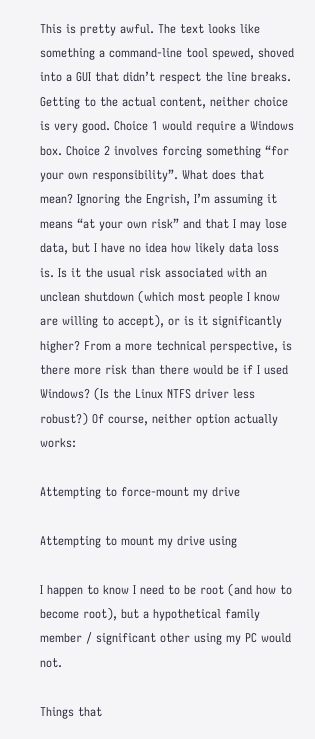This is pretty awful. The text looks like something a command-line tool spewed, shoved into a GUI that didn’t respect the line breaks. Getting to the actual content, neither choice is very good. Choice 1 would require a Windows box. Choice 2 involves forcing something “for your own responsibility”. What does that mean? Ignoring the Engrish, I’m assuming it means “at your own risk” and that I may lose data, but I have no idea how likely data loss is. Is it the usual risk associated with an unclean shutdown (which most people I know are willing to accept), or is it significantly higher? From a more technical perspective, is there more risk than there would be if I used Windows? (Is the Linux NTFS driver less robust?) Of course, neither option actually works:

Attempting to force-mount my drive

Attempting to mount my drive using

I happen to know I need to be root (and how to become root), but a hypothetical family member / significant other using my PC would not.

Things that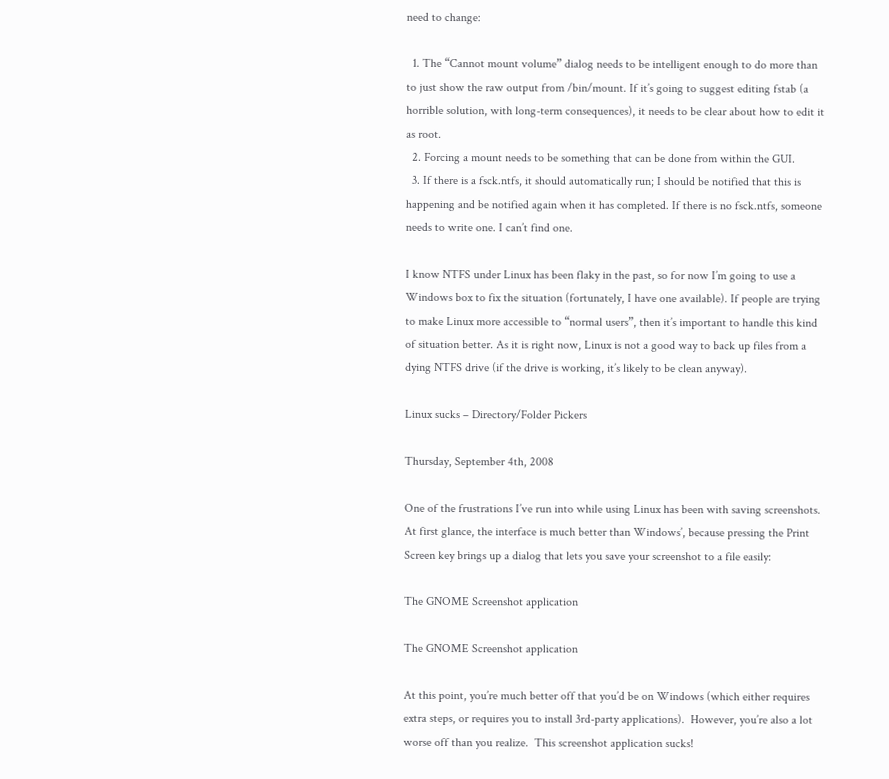need to change:

  1. The “Cannot mount volume” dialog needs to be intelligent enough to do more than to just show the raw output from /bin/mount. If it’s going to suggest editing fstab (a horrible solution, with long-term consequences), it needs to be clear about how to edit it as root.
  2. Forcing a mount needs to be something that can be done from within the GUI.
  3. If there is a fsck.ntfs, it should automatically run; I should be notified that this is happening and be notified again when it has completed. If there is no fsck.ntfs, someone needs to write one. I can’t find one.

I know NTFS under Linux has been flaky in the past, so for now I’m going to use a Windows box to fix the situation (fortunately, I have one available). If people are trying to make Linux more accessible to “normal users”, then it’s important to handle this kind of situation better. As it is right now, Linux is not a good way to back up files from a dying NTFS drive (if the drive is working, it’s likely to be clean anyway).

Linux sucks – Directory/Folder Pickers

Thursday, September 4th, 2008

One of the frustrations I’ve run into while using Linux has been with saving screenshots.  At first glance, the interface is much better than Windows’, because pressing the Print Screen key brings up a dialog that lets you save your screenshot to a file easily:

The GNOME Screenshot application

The GNOME Screenshot application

At this point, you’re much better off that you’d be on Windows (which either requires extra steps, or requires you to install 3rd-party applications).  However, you’re also a lot worse off than you realize.  This screenshot application sucks!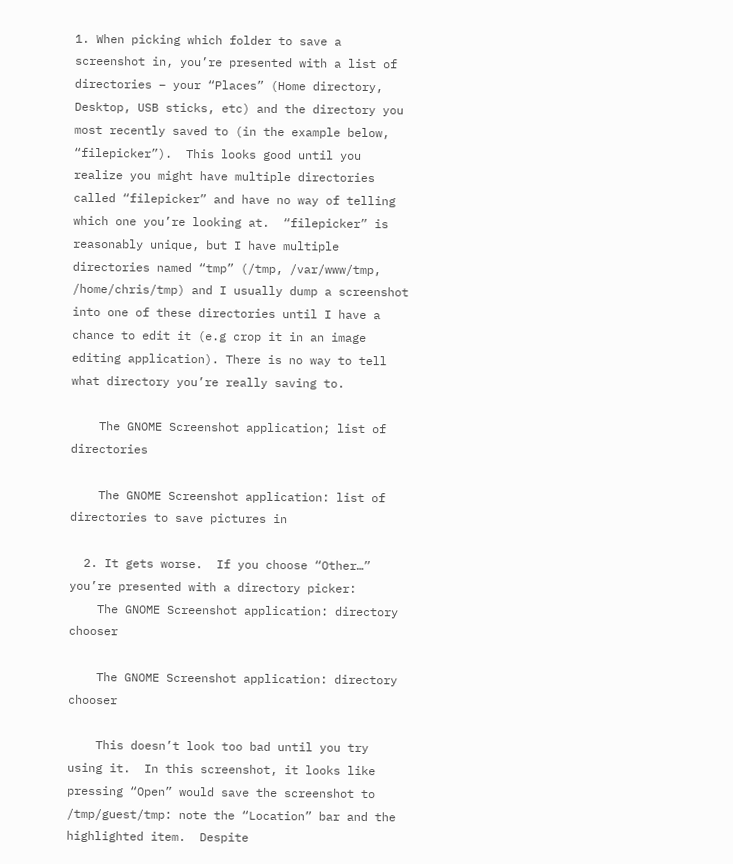1. When picking which folder to save a screenshot in, you’re presented with a list of directories – your “Places” (Home directory, Desktop, USB sticks, etc) and the directory you most recently saved to (in the example below, “filepicker”).  This looks good until you realize you might have multiple directories called “filepicker” and have no way of telling which one you’re looking at.  “filepicker” is reasonably unique, but I have multiple directories named “tmp” (/tmp, /var/www/tmp, /home/chris/tmp) and I usually dump a screenshot into one of these directories until I have a chance to edit it (e.g crop it in an image editing application). There is no way to tell what directory you’re really saving to.

    The GNOME Screenshot application; list of directories

    The GNOME Screenshot application: list of directories to save pictures in

  2. It gets worse.  If you choose “Other…” you’re presented with a directory picker:
    The GNOME Screenshot application: directory chooser

    The GNOME Screenshot application: directory chooser

    This doesn’t look too bad until you try using it.  In this screenshot, it looks like pressing “Open” would save the screenshot to /tmp/guest/tmp: note the “Location” bar and the highlighted item.  Despite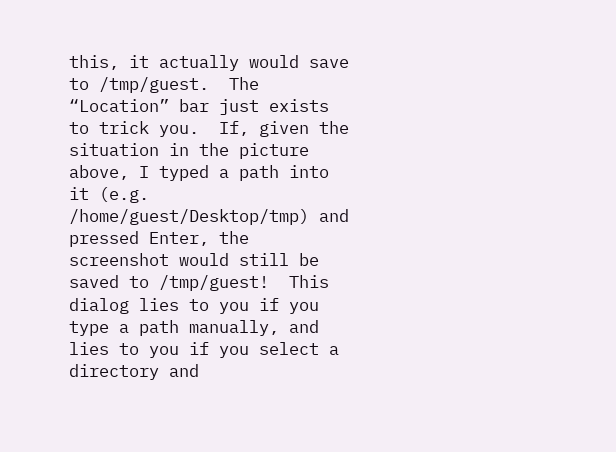this, it actually would save to /tmp/guest.  The “Location” bar just exists to trick you.  If, given the situation in the picture above, I typed a path into it (e.g. /home/guest/Desktop/tmp) and pressed Enter, the screenshot would still be saved to /tmp/guest!  This dialog lies to you if you type a path manually, and lies to you if you select a directory and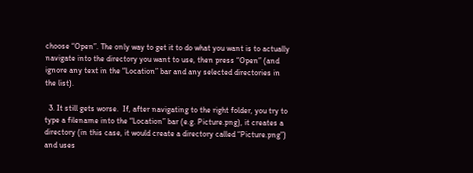choose “Open”. The only way to get it to do what you want is to actually navigate into the directory you want to use, then press “Open” (and ignore any text in the “Location” bar and any selected directories in the list).

  3. It still gets worse.  If, after navigating to the right folder, you try to type a filename into the “Location” bar (e.g. Picture.png), it creates a directory (in this case, it would create a directory called “Picture.png”) and uses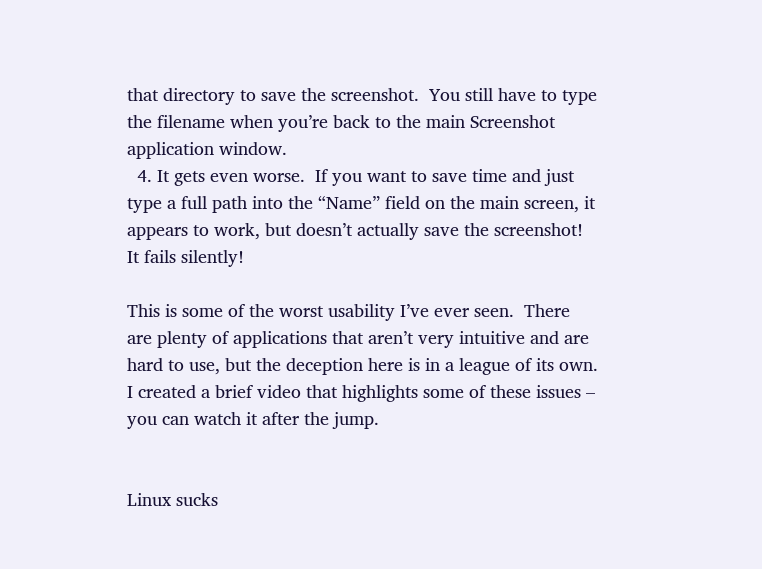that directory to save the screenshot.  You still have to type the filename when you’re back to the main Screenshot application window.
  4. It gets even worse.  If you want to save time and just type a full path into the “Name” field on the main screen, it appears to work, but doesn’t actually save the screenshot!  It fails silently!

This is some of the worst usability I’ve ever seen.  There are plenty of applications that aren’t very intuitive and are hard to use, but the deception here is in a league of its own.  I created a brief video that highlights some of these issues – you can watch it after the jump.


Linux sucks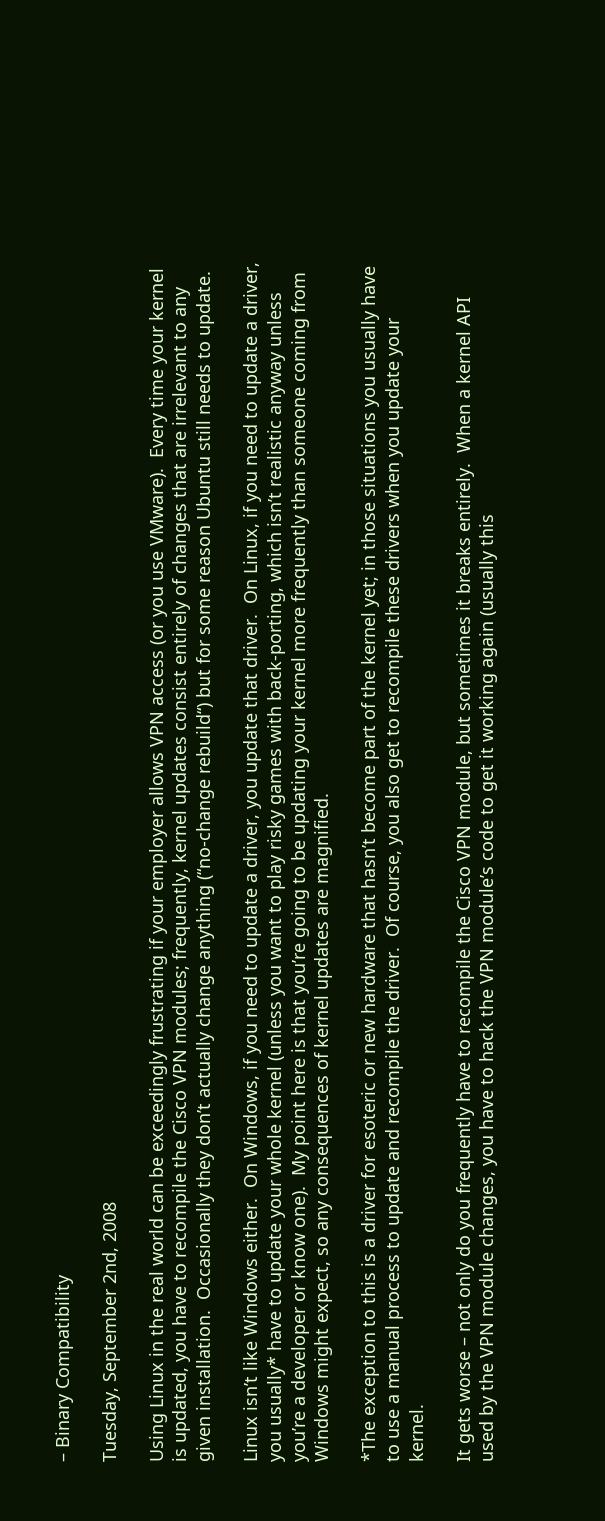– Binary Compatibility

Tuesday, September 2nd, 2008

Using Linux in the real world can be exceedingly frustrating if your employer allows VPN access (or you use VMware).  Every time your kernel is updated, you have to recompile the Cisco VPN modules; frequently, kernel updates consist entirely of changes that are irrelevant to any given installation.  Occasionally they don’t actually change anything (“no-change rebuild“) but for some reason Ubuntu still needs to update.

Linux isn’t like Windows either.  On Windows, if you need to update a driver, you update that driver.  On Linux, if you need to update a driver, you usually* have to update your whole kernel (unless you want to play risky games with back-porting, which isn’t realistic anyway unless you’re a developer or know one).  My point here is that you’re going to be updating your kernel more frequently than someone coming from Windows might expect, so any consequences of kernel updates are magnified.

*The exception to this is a driver for esoteric or new hardware that hasn’t become part of the kernel yet; in those situations you usually have to use a manual process to update and recompile the driver.  Of course, you also get to recompile these drivers when you update your kernel.

It gets worse – not only do you frequently have to recompile the Cisco VPN module, but sometimes it breaks entirely.  When a kernel API used by the VPN module changes, you have to hack the VPN module’s code to get it working again (usually this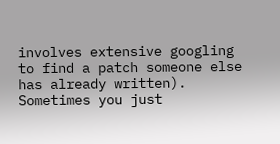involves extensive googling to find a patch someone else has already written).  Sometimes you just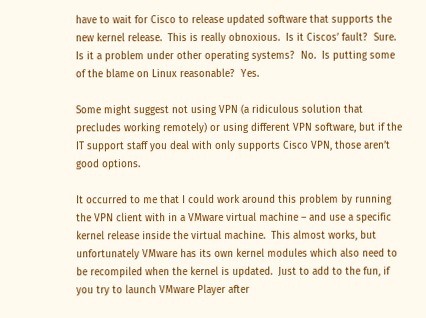have to wait for Cisco to release updated software that supports the new kernel release.  This is really obnoxious.  Is it Ciscos’ fault?  Sure.  Is it a problem under other operating systems?  No.  Is putting some of the blame on Linux reasonable?  Yes.

Some might suggest not using VPN (a ridiculous solution that precludes working remotely) or using different VPN software, but if the IT support staff you deal with only supports Cisco VPN, those aren’t good options.

It occurred to me that I could work around this problem by running the VPN client with in a VMware virtual machine – and use a specific kernel release inside the virtual machine.  This almost works, but unfortunately VMware has its own kernel modules which also need to be recompiled when the kernel is updated.  Just to add to the fun, if you try to launch VMware Player after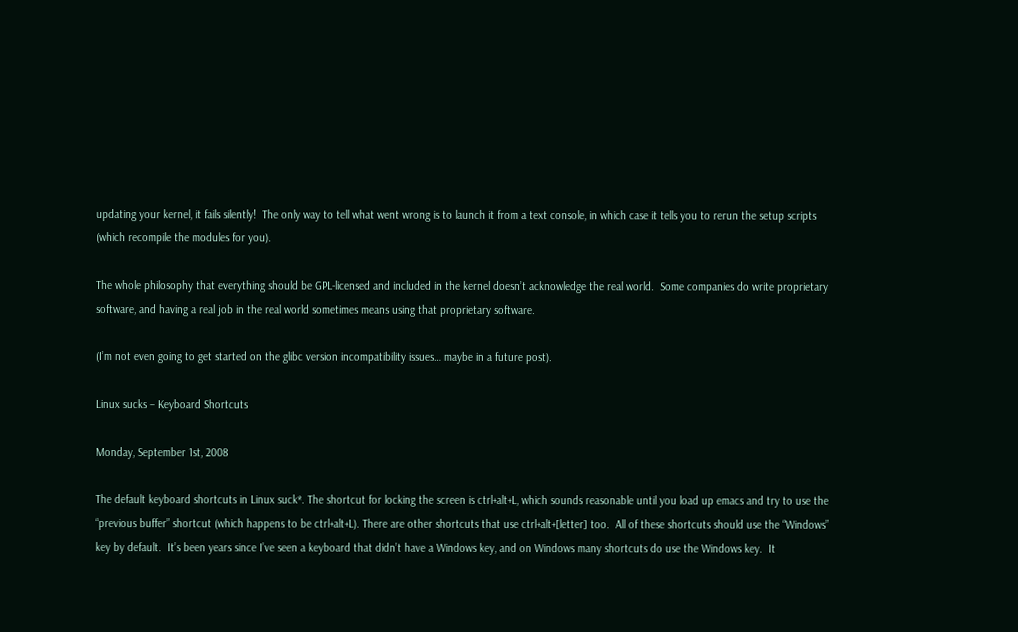updating your kernel, it fails silently!  The only way to tell what went wrong is to launch it from a text console, in which case it tells you to rerun the setup scripts (which recompile the modules for you).

The whole philosophy that everything should be GPL-licensed and included in the kernel doesn’t acknowledge the real world.  Some companies do write proprietary software, and having a real job in the real world sometimes means using that proprietary software.

(I’m not even going to get started on the glibc version incompatibility issues… maybe in a future post).

Linux sucks – Keyboard Shortcuts

Monday, September 1st, 2008

The default keyboard shortcuts in Linux suck*. The shortcut for locking the screen is ctrl+alt+L, which sounds reasonable until you load up emacs and try to use the “previous buffer” shortcut (which happens to be ctrl+alt+L). There are other shortcuts that use ctrl+alt+[letter] too.  All of these shortcuts should use the “Windows” key by default.  It’s been years since I’ve seen a keyboard that didn’t have a Windows key, and on Windows many shortcuts do use the Windows key.  It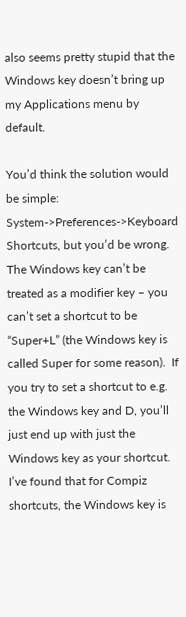also seems pretty stupid that the Windows key doesn’t bring up my Applications menu by default.

You’d think the solution would be simple: System->Preferences->Keyboard Shortcuts, but you’d be wrong.  The Windows key can’t be treated as a modifier key – you can’t set a shortcut to be “Super+L” (the Windows key is called Super for some reason).  If you try to set a shortcut to e.g. the Windows key and D, you’ll just end up with just the Windows key as your shortcut.  I’ve found that for Compiz shortcuts, the Windows key is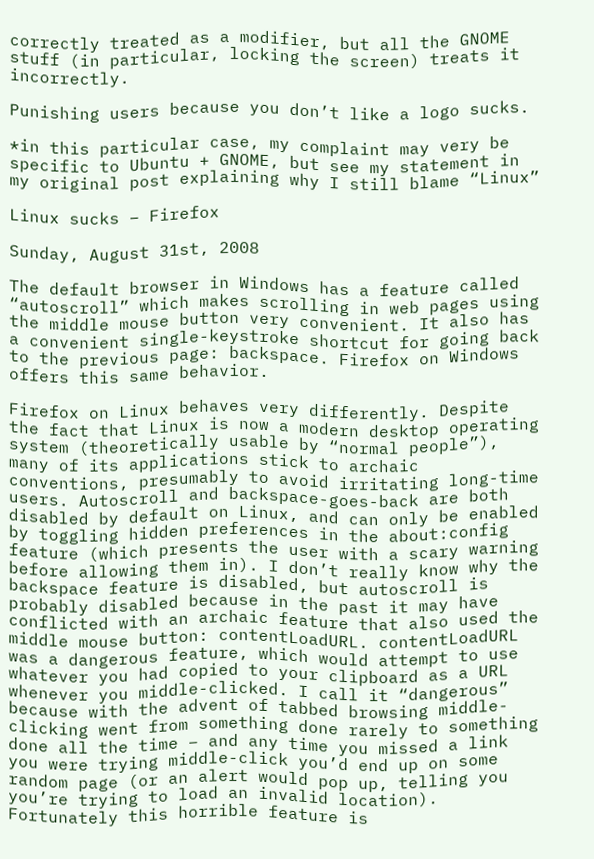correctly treated as a modifier, but all the GNOME stuff (in particular, locking the screen) treats it incorrectly.

Punishing users because you don’t like a logo sucks.

*in this particular case, my complaint may very be specific to Ubuntu + GNOME, but see my statement in my original post explaining why I still blame “Linux”

Linux sucks – Firefox

Sunday, August 31st, 2008

The default browser in Windows has a feature called “autoscroll” which makes scrolling in web pages using the middle mouse button very convenient. It also has a convenient single-keystroke shortcut for going back to the previous page: backspace. Firefox on Windows offers this same behavior.

Firefox on Linux behaves very differently. Despite the fact that Linux is now a modern desktop operating system (theoretically usable by “normal people”), many of its applications stick to archaic conventions, presumably to avoid irritating long-time users. Autoscroll and backspace-goes-back are both disabled by default on Linux, and can only be enabled by toggling hidden preferences in the about:config feature (which presents the user with a scary warning before allowing them in). I don’t really know why the backspace feature is disabled, but autoscroll is probably disabled because in the past it may have conflicted with an archaic feature that also used the middle mouse button: contentLoadURL. contentLoadURL was a dangerous feature, which would attempt to use whatever you had copied to your clipboard as a URL whenever you middle-clicked. I call it “dangerous” because with the advent of tabbed browsing middle-clicking went from something done rarely to something done all the time – and any time you missed a link you were trying middle-click you’d end up on some random page (or an alert would pop up, telling you you’re trying to load an invalid location). Fortunately this horrible feature is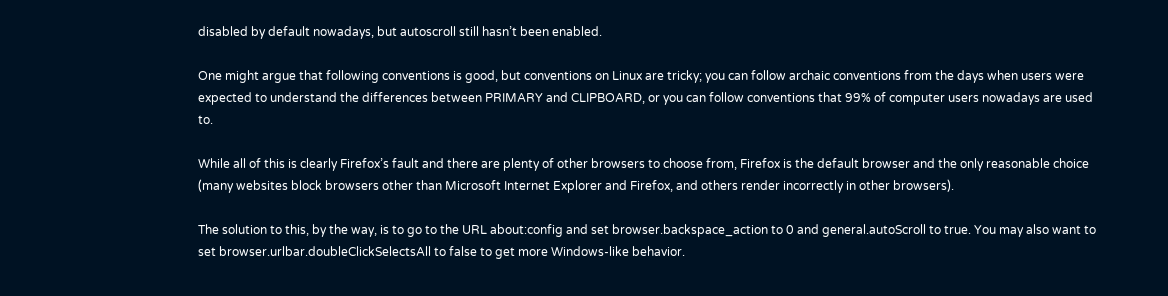disabled by default nowadays, but autoscroll still hasn’t been enabled.

One might argue that following conventions is good, but conventions on Linux are tricky; you can follow archaic conventions from the days when users were expected to understand the differences between PRIMARY and CLIPBOARD, or you can follow conventions that 99% of computer users nowadays are used to.

While all of this is clearly Firefox’s fault and there are plenty of other browsers to choose from, Firefox is the default browser and the only reasonable choice (many websites block browsers other than Microsoft Internet Explorer and Firefox, and others render incorrectly in other browsers).

The solution to this, by the way, is to go to the URL about:config and set browser.backspace_action to 0 and general.autoScroll to true. You may also want to set browser.urlbar.doubleClickSelectsAll to false to get more Windows-like behavior.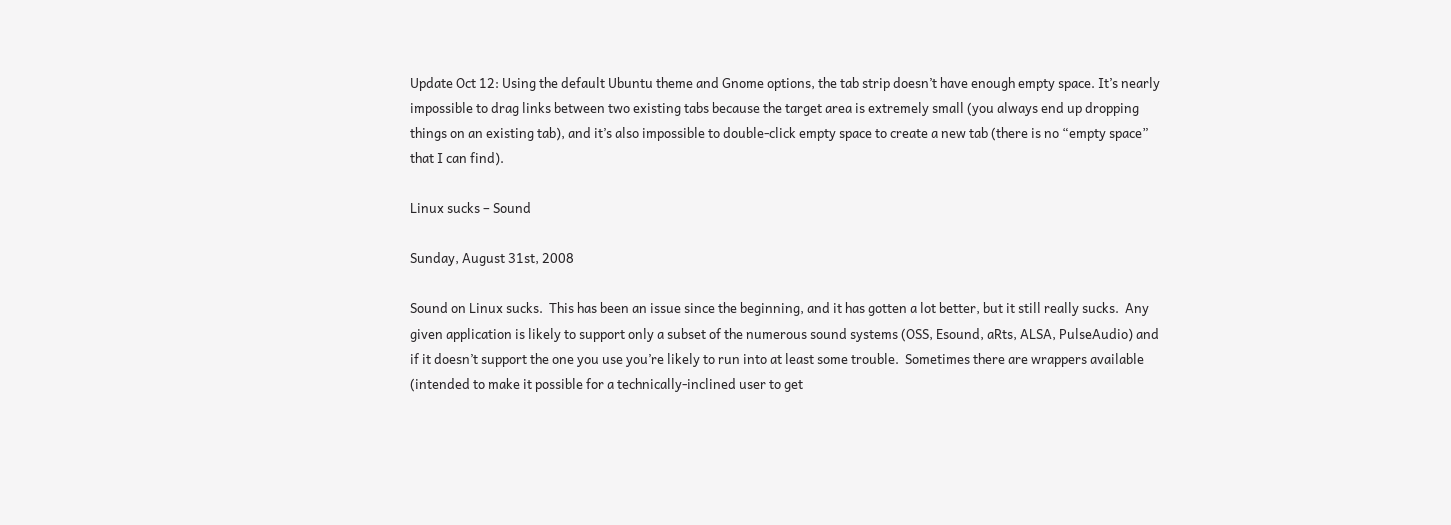Update Oct 12: Using the default Ubuntu theme and Gnome options, the tab strip doesn’t have enough empty space. It’s nearly impossible to drag links between two existing tabs because the target area is extremely small (you always end up dropping things on an existing tab), and it’s also impossible to double-click empty space to create a new tab (there is no “empty space” that I can find).

Linux sucks – Sound

Sunday, August 31st, 2008

Sound on Linux sucks.  This has been an issue since the beginning, and it has gotten a lot better, but it still really sucks.  Any given application is likely to support only a subset of the numerous sound systems (OSS, Esound, aRts, ALSA, PulseAudio) and if it doesn’t support the one you use you’re likely to run into at least some trouble.  Sometimes there are wrappers available (intended to make it possible for a technically-inclined user to get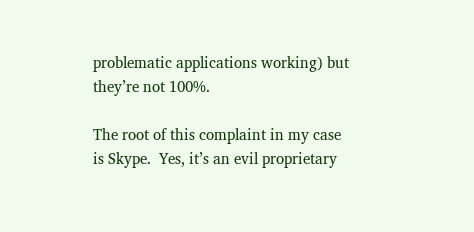problematic applications working) but they’re not 100%.

The root of this complaint in my case is Skype.  Yes, it’s an evil proprietary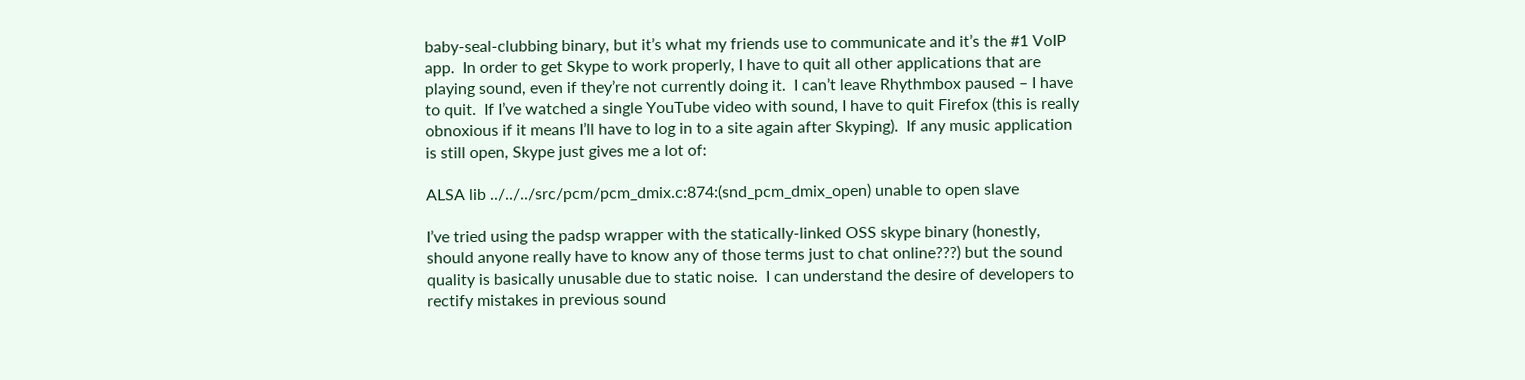baby-seal-clubbing binary, but it’s what my friends use to communicate and it’s the #1 VoIP app.  In order to get Skype to work properly, I have to quit all other applications that are playing sound, even if they’re not currently doing it.  I can’t leave Rhythmbox paused – I have to quit.  If I’ve watched a single YouTube video with sound, I have to quit Firefox (this is really obnoxious if it means I’ll have to log in to a site again after Skyping).  If any music application is still open, Skype just gives me a lot of:

ALSA lib ../../../src/pcm/pcm_dmix.c:874:(snd_pcm_dmix_open) unable to open slave

I’ve tried using the padsp wrapper with the statically-linked OSS skype binary (honestly, should anyone really have to know any of those terms just to chat online???) but the sound quality is basically unusable due to static noise.  I can understand the desire of developers to rectify mistakes in previous sound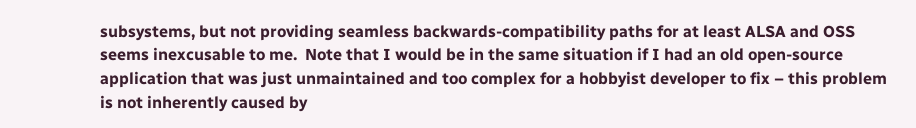subsystems, but not providing seamless backwards-compatibility paths for at least ALSA and OSS seems inexcusable to me.  Note that I would be in the same situation if I had an old open-source application that was just unmaintained and too complex for a hobbyist developer to fix – this problem is not inherently caused by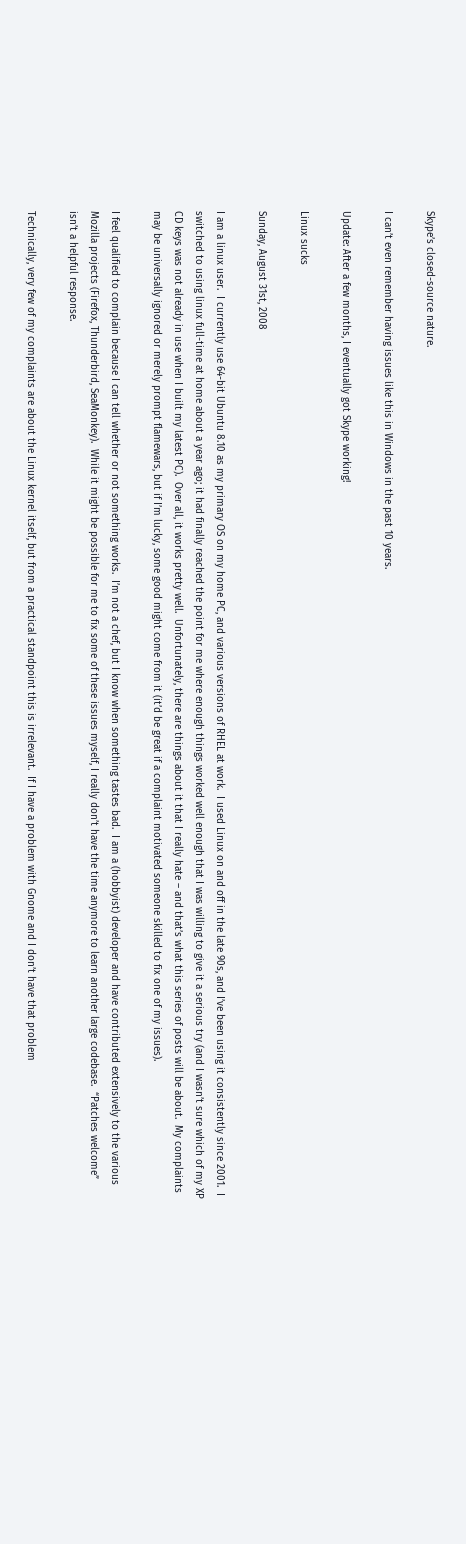Skype’s closed-source nature.

I can’t even remember having issues like this in Windows in the past 10 years.

Update: After a few months, I eventually got Skype working!

Linux sucks

Sunday, August 31st, 2008

I am a linux user.  I currently use 64-bit Ubuntu 8.10 as my primary OS on my home PC, and various versions of RHEL at work.  I used Linux on and off in the late 90s, and I’ve been using it consistently since 2001.  I switched to using linux full-time at home about a year ago; it had finally reached the point for me where enough things worked well enough that I was willing to give it a serious try (and I wasn’t sure which of my XP CD keys was not already in use when I built my latest PC).  Over all, it works pretty well.  Unfortunately, there are things about it that I really hate – and that’s what this series of posts will be about.  My complaints may be universally ignored or merely prompt flamewars, but if I’m lucky, some good might come from it (it’d be great if a complaint motivated someone skilled to fix one of my issues).

I feel qualified to complain because I can tell whether or not something works.  I’m not a chef, but I know when something tastes bad.  I am a (hobbyist) developer and have contributed extensively to the various Mozilla projects (Firefox, Thunderbird, SeaMonkey).  While it might be possible for me to fix some of these issues myself, I really don’t have the time anymore to learn another large codebase.  “Patches welcome” isn’t a helpful response.

Technically, very few of my complaints are about the Linux kernel itself, but from a practical standpoint this is irrelevant.  If I have a problem with Gnome and I don’t have that problem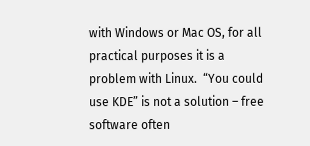with Windows or Mac OS, for all practical purposes it is a problem with Linux.  “You could use KDE” is not a solution – free software often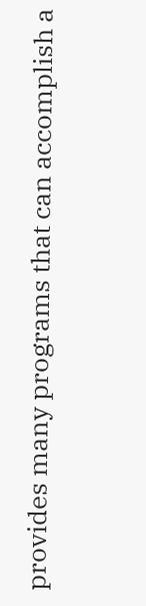provides many programs that can accomplish a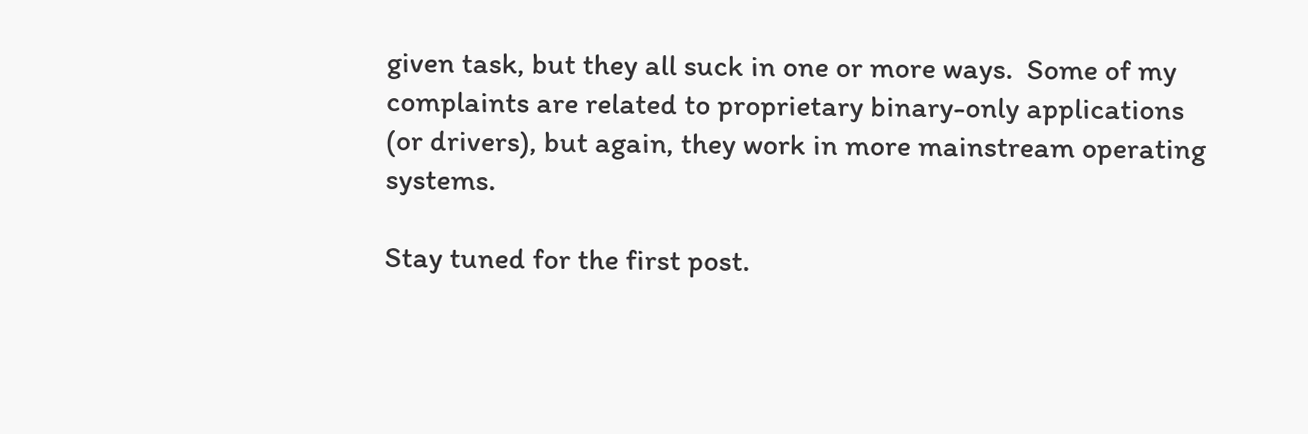given task, but they all suck in one or more ways.  Some of my complaints are related to proprietary binary-only applications (or drivers), but again, they work in more mainstream operating systems.

Stay tuned for the first post.